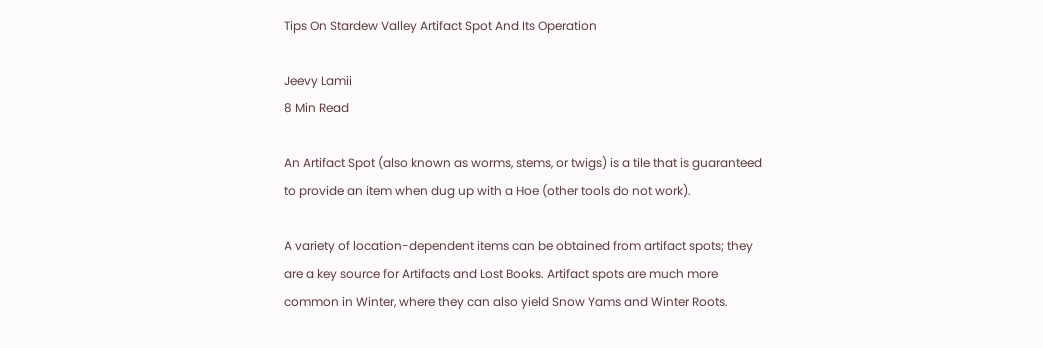Tips On Stardew Valley Artifact Spot And Its Operation

Jeevy Lamii
8 Min Read

An Artifact Spot (also known as worms, stems, or twigs) is a tile that is guaranteed to provide an item when dug up with a Hoe (other tools do not work).

A variety of location-dependent items can be obtained from artifact spots; they are a key source for Artifacts and Lost Books. Artifact spots are much more common in Winter, where they can also yield Snow Yams and Winter Roots.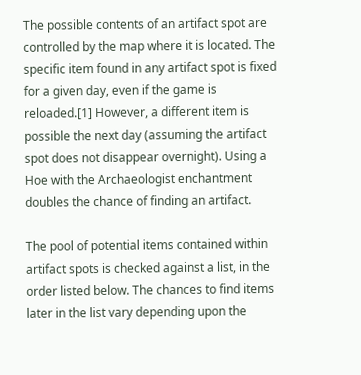The possible contents of an artifact spot are controlled by the map where it is located. The specific item found in any artifact spot is fixed for a given day, even if the game is reloaded.[1] However, a different item is possible the next day (assuming the artifact spot does not disappear overnight). Using a Hoe with the Archaeologist enchantment doubles the chance of finding an artifact.

The pool of potential items contained within artifact spots is checked against a list, in the order listed below. The chances to find items later in the list vary depending upon the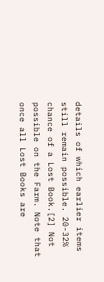details of which earlier items still remain possible. 20-32% chance of a Lost Book.[2] Not possible on the Farm. Note that once all Lost Books are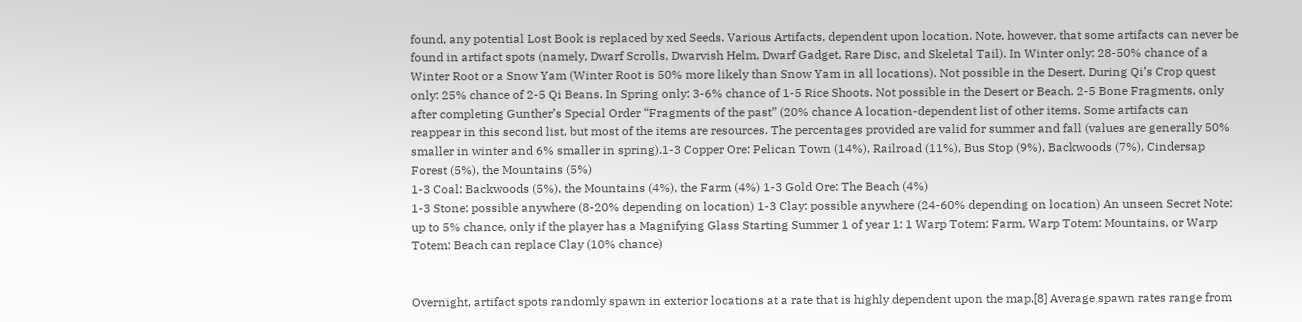found, any potential Lost Book is replaced by xed Seeds. Various Artifacts, dependent upon location. Note, however, that some artifacts can never be found in artifact spots (namely, Dwarf Scrolls, Dwarvish Helm, Dwarf Gadget, Rare Disc, and Skeletal Tail). In Winter only: 28-50% chance of a Winter Root or a Snow Yam (Winter Root is 50% more likely than Snow Yam in all locations). Not possible in the Desert. During Qi’s Crop quest only: 25% chance of 2-5 Qi Beans. In Spring only: 3-6% chance of 1-5 Rice Shoots. Not possible in the Desert or Beach. 2-5 Bone Fragments, only after completing Gunther’s Special Order “Fragments of the past” (20% chance A location-dependent list of other items. Some artifacts can reappear in this second list, but most of the items are resources. The percentages provided are valid for summer and fall (values are generally 50% smaller in winter and 6% smaller in spring).1-3 Copper Ore: Pelican Town (14%), Railroad (11%), Bus Stop (9%), Backwoods (7%), Cindersap Forest (5%), the Mountains (5%)
1-3 Coal: Backwoods (5%), the Mountains (4%), the Farm (4%) 1-3 Gold Ore: The Beach (4%)
1-3 Stone: possible anywhere (8-20% depending on location) 1-3 Clay: possible anywhere (24-60% depending on location) An unseen Secret Note: up to 5% chance, only if the player has a Magnifying Glass Starting Summer 1 of year 1: 1 Warp Totem: Farm, Warp Totem: Mountains, or Warp Totem: Beach can replace Clay (10% chance)


Overnight, artifact spots randomly spawn in exterior locations at a rate that is highly dependent upon the map.[8] Average spawn rates range from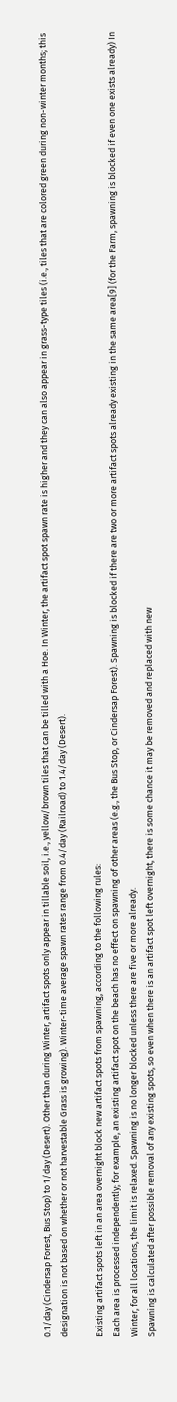0.1/day (Cindersap Forest, Bus Stop) to 1/day (Desert). Other than during Winter, artifact spots only appear in tillable soil, i.e., yellow/brown tiles that can be tilled with a Hoe. In Winter, the artifact spot spawn rate is higher and they can also appear in grass-type tiles (i.e., tiles that are colored green during non-winter months; this designation is not based on whether or not harvestable Grass is growing). Winter-time average spawn rates range from 0.4/day (Railroad) to 1.4/day (Desert).

Existing artifact spots left in an area overnight block new artifact spots from spawning, according to the following rules:
Each area is processed independently; for example, an existing artifact spot on the beach has no effect on spawning of other areas (e.g., the Bus Stop, or Cindersap Forest). Spawning is blocked if there are two or more artifact spots already existing in the same area[9] (for the Farm, spawning is blocked if even one exists already) In Winter, for all locations, the limit is relaxed. Spawning is no longer blocked unless there are five or more already.
Spawning is calculated after possible removal of any existing spots, so even when there is an artifact spot left overnight, there is some chance it may be removed and replaced with new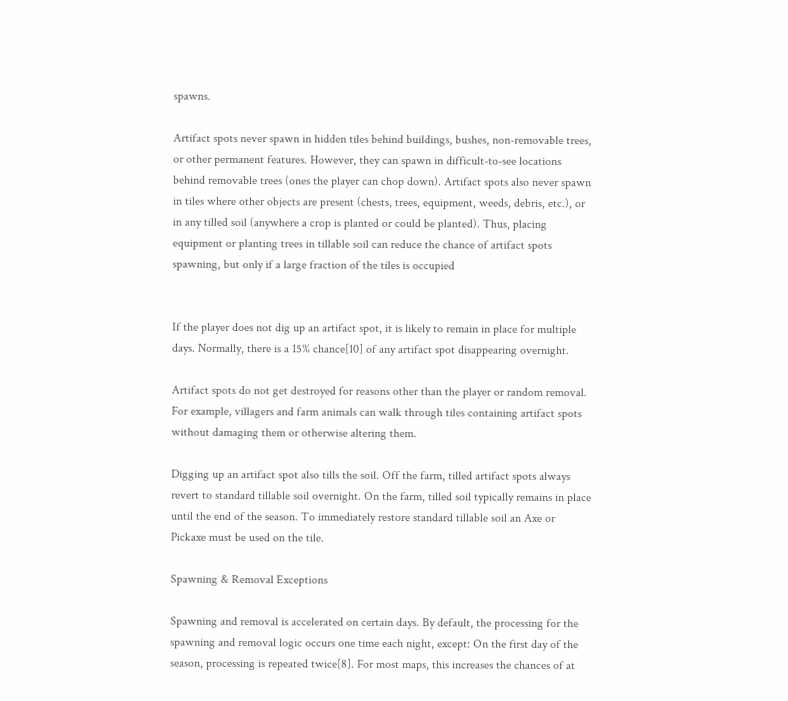spawns.

Artifact spots never spawn in hidden tiles behind buildings, bushes, non-removable trees, or other permanent features. However, they can spawn in difficult-to-see locations behind removable trees (ones the player can chop down). Artifact spots also never spawn in tiles where other objects are present (chests, trees, equipment, weeds, debris, etc.), or in any tilled soil (anywhere a crop is planted or could be planted). Thus, placing equipment or planting trees in tillable soil can reduce the chance of artifact spots spawning, but only if a large fraction of the tiles is occupied


If the player does not dig up an artifact spot, it is likely to remain in place for multiple days. Normally, there is a 15% chance[10] of any artifact spot disappearing overnight.

Artifact spots do not get destroyed for reasons other than the player or random removal. For example, villagers and farm animals can walk through tiles containing artifact spots without damaging them or otherwise altering them.

Digging up an artifact spot also tills the soil. Off the farm, tilled artifact spots always revert to standard tillable soil overnight. On the farm, tilled soil typically remains in place until the end of the season. To immediately restore standard tillable soil an Axe or Pickaxe must be used on the tile.

Spawning & Removal Exceptions

Spawning and removal is accelerated on certain days. By default, the processing for the spawning and removal logic occurs one time each night, except: On the first day of the season, processing is repeated twice[8]. For most maps, this increases the chances of at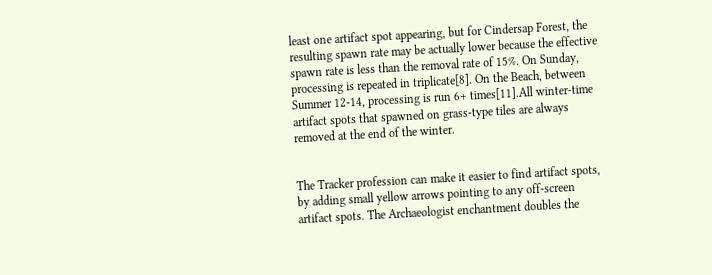least one artifact spot appearing, but for Cindersap Forest, the resulting spawn rate may be actually lower because the effective spawn rate is less than the removal rate of 15%. On Sunday, processing is repeated in triplicate[8]. On the Beach, between Summer 12-14, processing is run 6+ times[11].All winter-time artifact spots that spawned on grass-type tiles are always removed at the end of the winter.


The Tracker profession can make it easier to find artifact spots, by adding small yellow arrows pointing to any off-screen artifact spots. The Archaeologist enchantment doubles the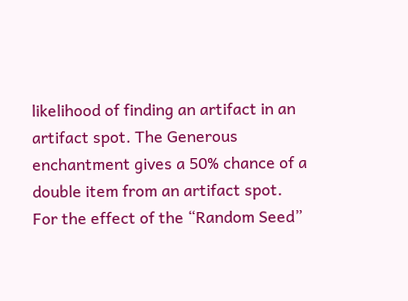likelihood of finding an artifact in an artifact spot. The Generous enchantment gives a 50% chance of a double item from an artifact spot.
For the effect of the “Random Seed”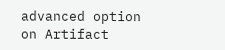advanced option on Artifact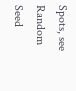Spots, see Random Seed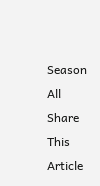Season All
Share This Article